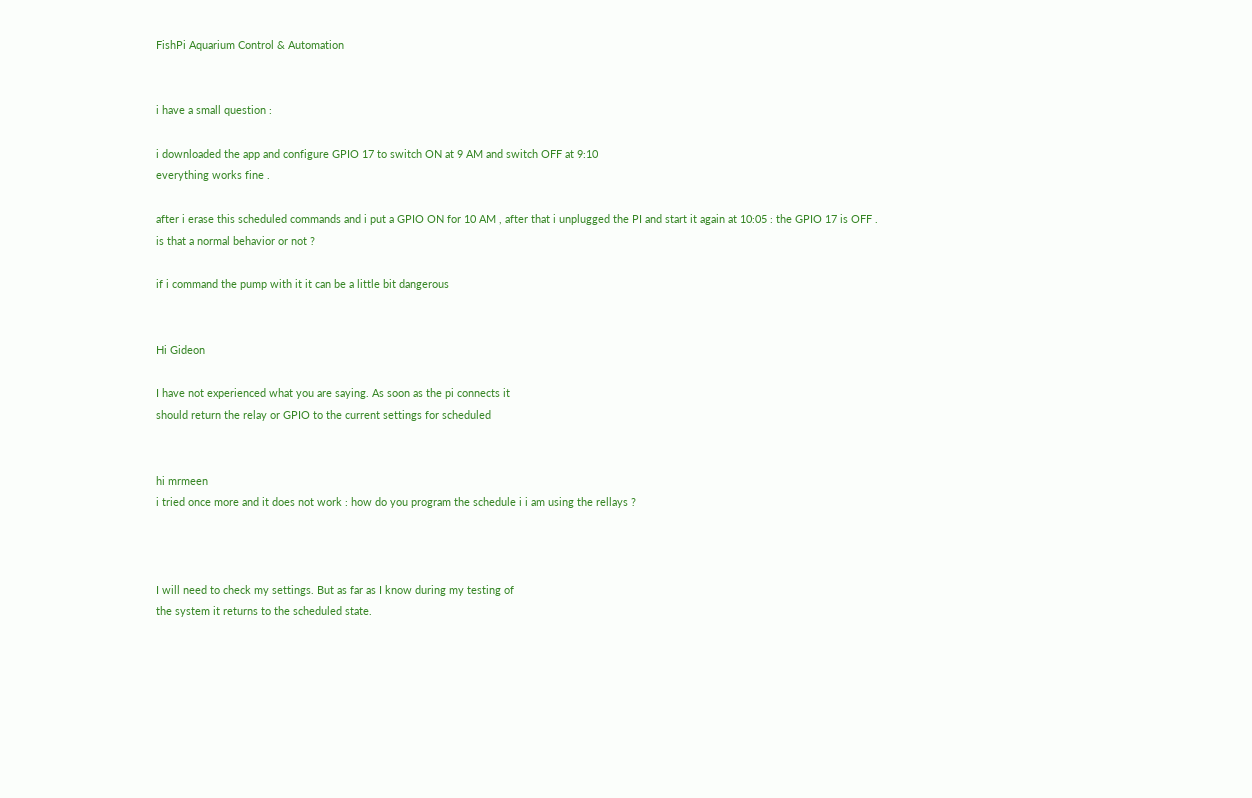FishPi Aquarium Control & Automation


i have a small question :

i downloaded the app and configure GPIO 17 to switch ON at 9 AM and switch OFF at 9:10
everything works fine .

after i erase this scheduled commands and i put a GPIO ON for 10 AM , after that i unplugged the PI and start it again at 10:05 : the GPIO 17 is OFF .
is that a normal behavior or not ?

if i command the pump with it it can be a little bit dangerous


Hi Gideon

I have not experienced what you are saying. As soon as the pi connects it
should return the relay or GPIO to the current settings for scheduled


hi mrmeen
i tried once more and it does not work : how do you program the schedule i i am using the rellays ?



I will need to check my settings. But as far as I know during my testing of
the system it returns to the scheduled state.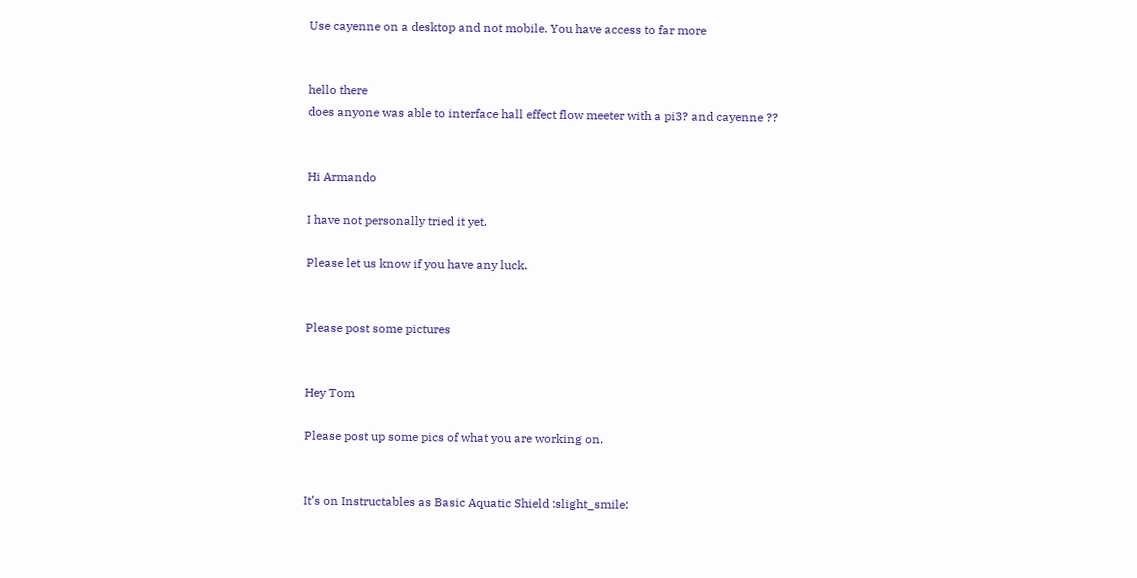Use cayenne on a desktop and not mobile. You have access to far more


hello there
does anyone was able to interface hall effect flow meeter with a pi3? and cayenne ??


Hi Armando

I have not personally tried it yet.

Please let us know if you have any luck.


Please post some pictures


Hey Tom

Please post up some pics of what you are working on.


It’s on Instructables as Basic Aquatic Shield :slight_smile: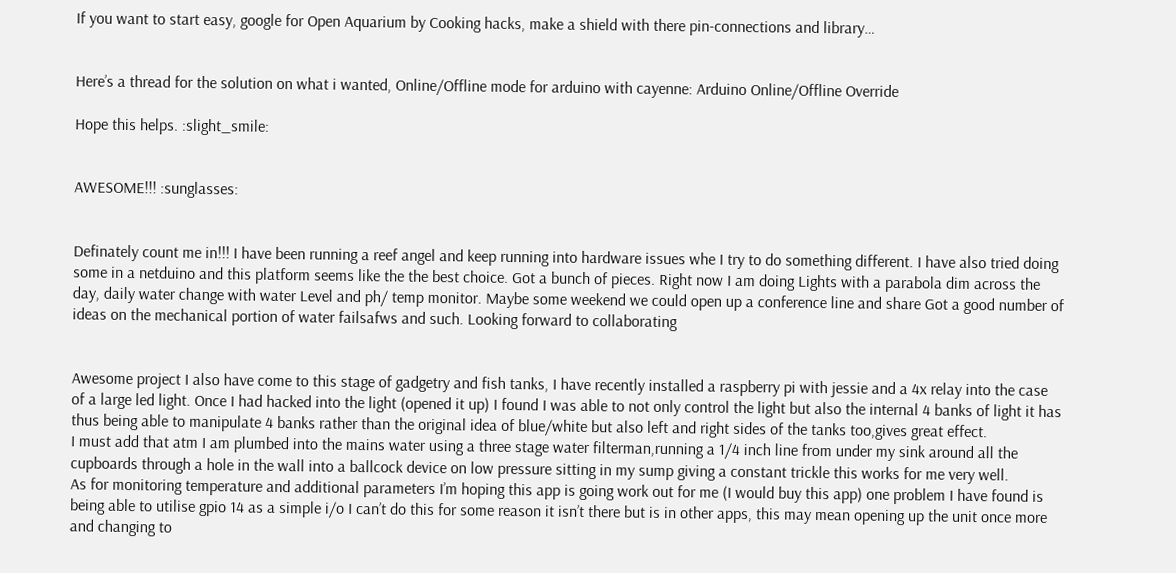If you want to start easy, google for Open Aquarium by Cooking hacks, make a shield with there pin-connections and library…


Here’s a thread for the solution on what i wanted, Online/Offline mode for arduino with cayenne: Arduino Online/Offline Override

Hope this helps. :slight_smile:


AWESOME!!! :sunglasses:


Definately count me in!!! I have been running a reef angel and keep running into hardware issues whe I try to do something different. I have also tried doing some in a netduino and this platform seems like the the best choice. Got a bunch of pieces. Right now I am doing Lights with a parabola dim across the day, daily water change with water Level and ph/ temp monitor. Maybe some weekend we could open up a conference line and share Got a good number of ideas on the mechanical portion of water failsafws and such. Looking forward to collaborating


Awesome project I also have come to this stage of gadgetry and fish tanks, I have recently installed a raspberry pi with jessie and a 4x relay into the case of a large led light. Once I had hacked into the light (opened it up) I found I was able to not only control the light but also the internal 4 banks of light it has thus being able to manipulate 4 banks rather than the original idea of blue/white but also left and right sides of the tanks too,gives great effect.
I must add that atm I am plumbed into the mains water using a three stage water filterman,running a 1/4 inch line from under my sink around all the cupboards through a hole in the wall into a ballcock device on low pressure sitting in my sump giving a constant trickle this works for me very well.
As for monitoring temperature and additional parameters I’m hoping this app is going work out for me (I would buy this app) one problem I have found is being able to utilise gpio 14 as a simple i/o I can’t do this for some reason it isn’t there but is in other apps, this may mean opening up the unit once more and changing to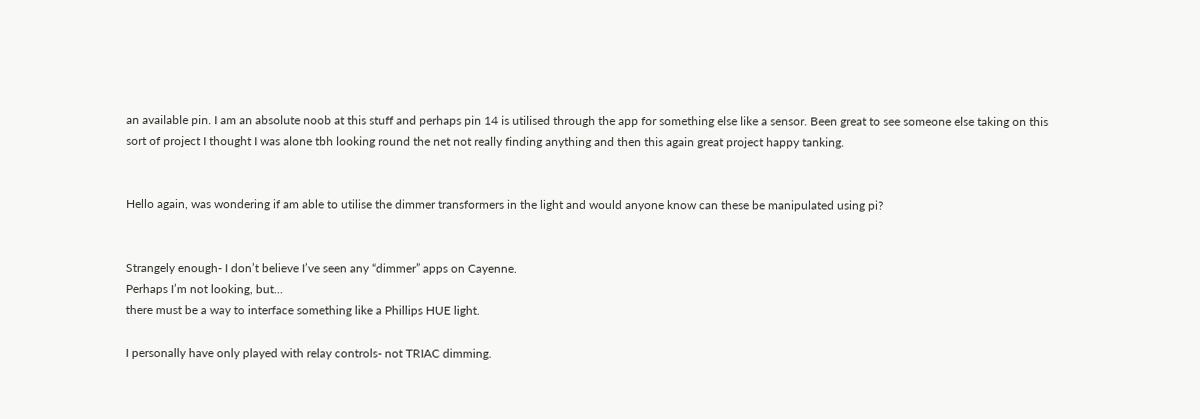an available pin. I am an absolute noob at this stuff and perhaps pin 14 is utilised through the app for something else like a sensor. Been great to see someone else taking on this sort of project I thought I was alone tbh looking round the net not really finding anything and then this again great project happy tanking.


Hello again, was wondering if am able to utilise the dimmer transformers in the light and would anyone know can these be manipulated using pi?


Strangely enough- I don’t believe I’ve seen any “dimmer” apps on Cayenne.
Perhaps I’m not looking, but…
there must be a way to interface something like a Phillips HUE light.

I personally have only played with relay controls- not TRIAC dimming.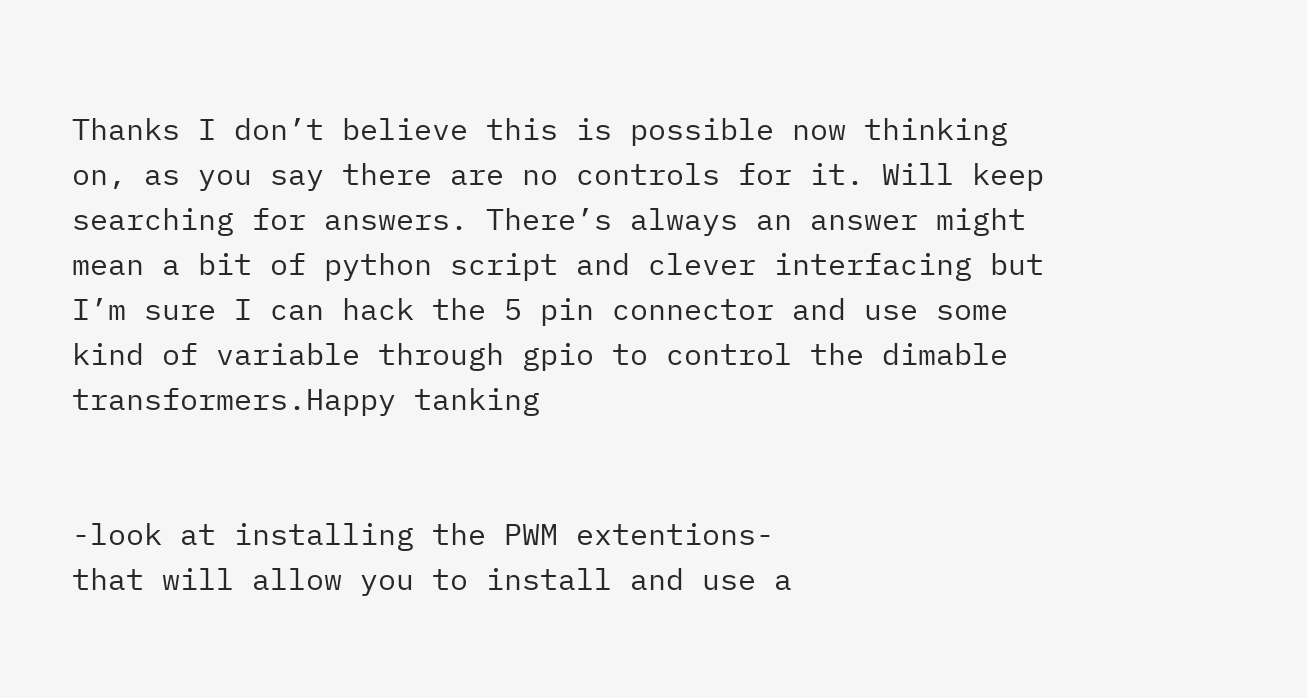Thanks I don’t believe this is possible now thinking on, as you say there are no controls for it. Will keep searching for answers. There’s always an answer might mean a bit of python script and clever interfacing but I’m sure I can hack the 5 pin connector and use some kind of variable through gpio to control the dimable transformers.Happy tanking


-look at installing the PWM extentions-
that will allow you to install and use a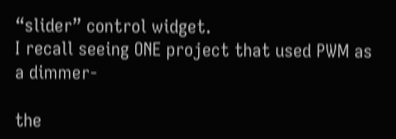“slider” control widget.
I recall seeing ONE project that used PWM as a dimmer-

the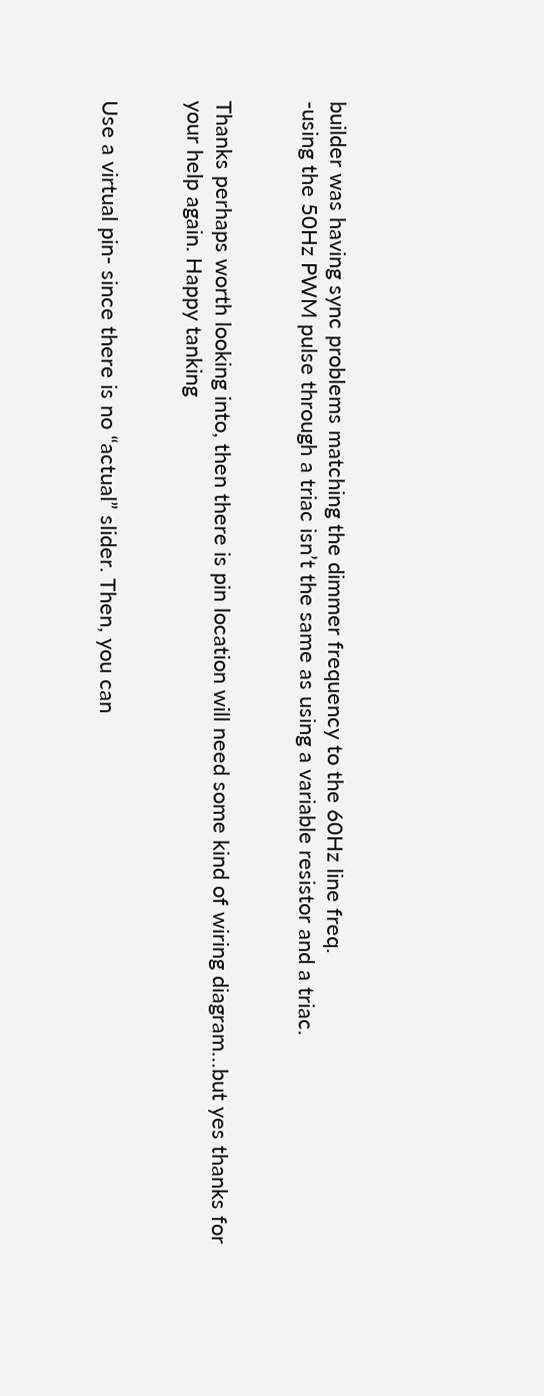builder was having sync problems matching the dimmer frequency to the 60Hz line freq.
-using the 50Hz PWM pulse through a triac isn’t the same as using a variable resistor and a triac.


Thanks perhaps worth looking into, then there is pin location will need some kind of wiring diagram…but yes thanks for your help again. Happy tanking


Use a virtual pin- since there is no “actual” slider. Then, you can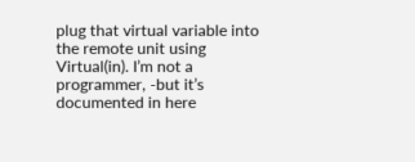plug that virtual variable into the remote unit using Virtual(in). I’m not a programmer, -but it’s documented in here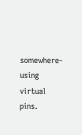somewhere- using virtual pins.